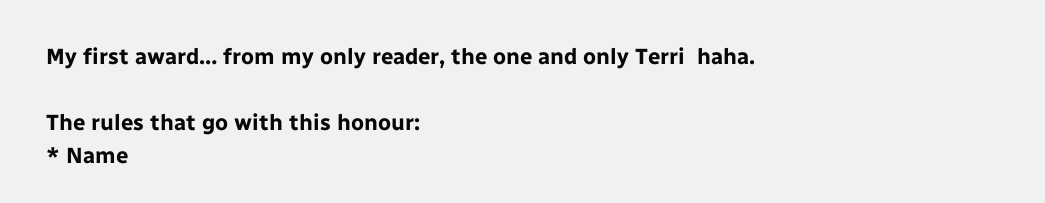My first award… from my only reader, the one and only Terri  haha.

The rules that go with this honour:
* Name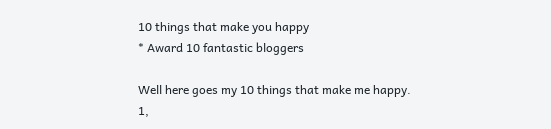10 things that make you happy
* Award 10 fantastic bloggers

Well here goes my 10 things that make me happy.
1,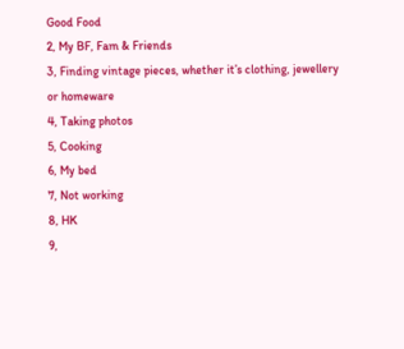Good Food
2, My BF, Fam & Friends
3, Finding vintage pieces, whether it’s clothing, jewellery or homeware
4, Taking photos
5, Cooking
6, My bed
7, Not working
8, HK
9,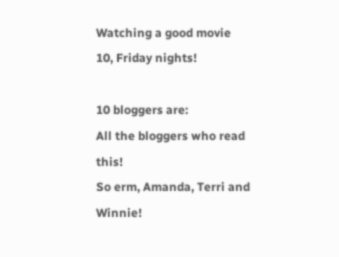Watching a good movie
10, Friday nights!

10 bloggers are:
All the bloggers who read this!
So erm, Amanda, Terri and Winnie!